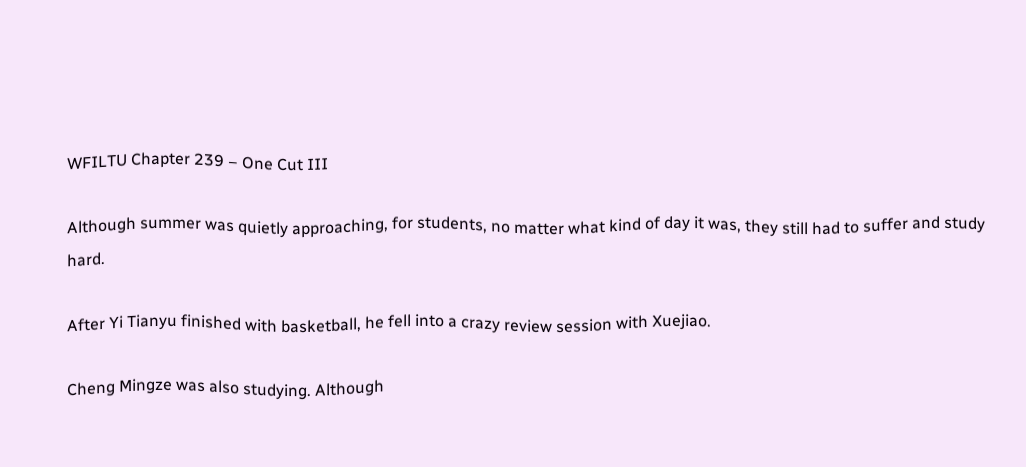WFILTU Chapter 239 – One Cut III

Although summer was quietly approaching, for students, no matter what kind of day it was, they still had to suffer and study hard.

After Yi Tianyu finished with basketball, he fell into a crazy review session with Xuejiao.

Cheng Mingze was also studying. Although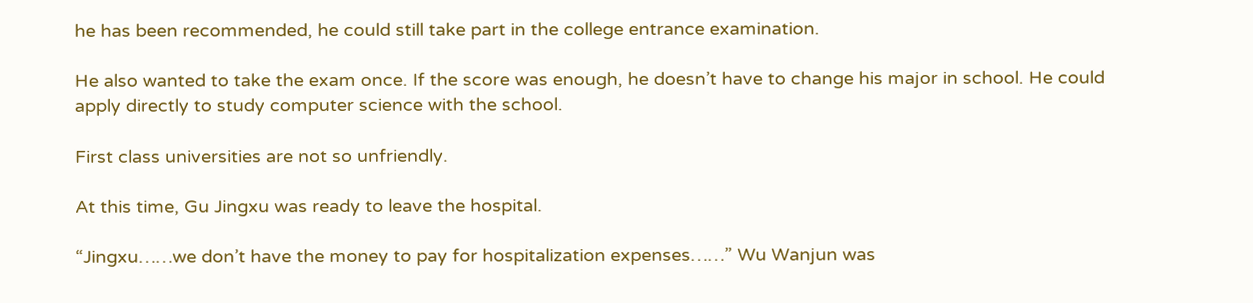he has been recommended, he could still take part in the college entrance examination.

He also wanted to take the exam once. If the score was enough, he doesn’t have to change his major in school. He could apply directly to study computer science with the school.

First class universities are not so unfriendly.

At this time, Gu Jingxu was ready to leave the hospital.

“Jingxu……we don’t have the money to pay for hospitalization expenses……” Wu Wanjun was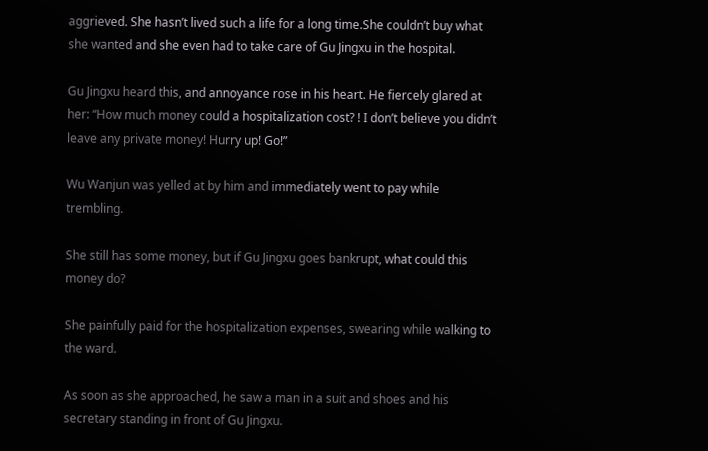aggrieved. She hasn’t lived such a life for a long time.She couldn’t buy what she wanted and she even had to take care of Gu Jingxu in the hospital.

Gu Jingxu heard this, and annoyance rose in his heart. He fiercely glared at her: “How much money could a hospitalization cost? ! I don’t believe you didn’t leave any private money! Hurry up! Go!”

Wu Wanjun was yelled at by him and immediately went to pay while trembling.

She still has some money, but if Gu Jingxu goes bankrupt, what could this money do?

She painfully paid for the hospitalization expenses, swearing while walking to the ward.

As soon as she approached, he saw a man in a suit and shoes and his secretary standing in front of Gu Jingxu.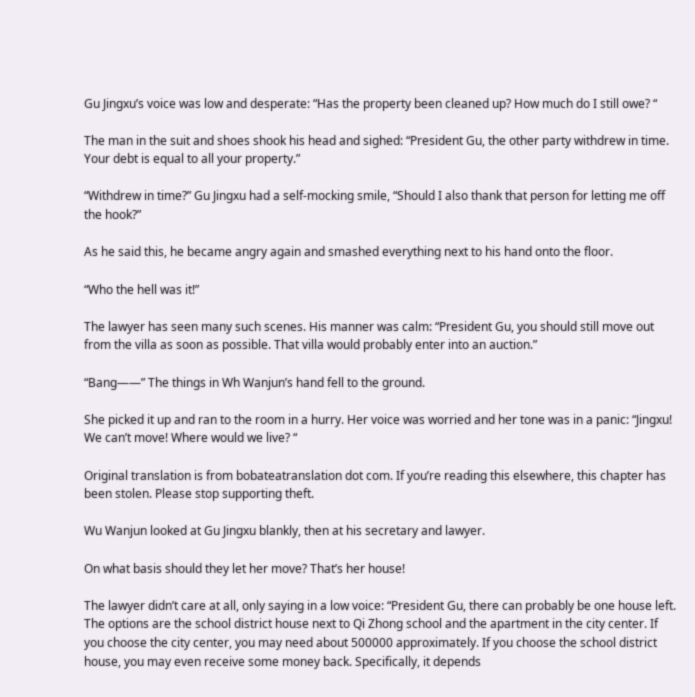Gu Jingxu’s voice was low and desperate: “Has the property been cleaned up? How much do I still owe? “

The man in the suit and shoes shook his head and sighed: “President Gu, the other party withdrew in time. Your debt is equal to all your property.”

“Withdrew in time?” Gu Jingxu had a self-mocking smile, “Should I also thank that person for letting me off the hook?”

As he said this, he became angry again and smashed everything next to his hand onto the floor.

“Who the hell was it!”

The lawyer has seen many such scenes. His manner was calm: “President Gu, you should still move out from the villa as soon as possible. That villa would probably enter into an auction.”

“Bang——” The things in Wh Wanjun’s hand fell to the ground.

She picked it up and ran to the room in a hurry. Her voice was worried and her tone was in a panic: “Jingxu! We can’t move! Where would we live? “

Original translation is from bobateatranslation dot com. If you’re reading this elsewhere, this chapter has been stolen. Please stop supporting theft.

Wu Wanjun looked at Gu Jingxu blankly, then at his secretary and lawyer.

On what basis should they let her move? That’s her house!

The lawyer didn’t care at all, only saying in a low voice: “President Gu, there can probably be one house left. The options are the school district house next to Qi Zhong school and the apartment in the city center. If you choose the city center, you may need about 500000 approximately. If you choose the school district house, you may even receive some money back. Specifically, it depends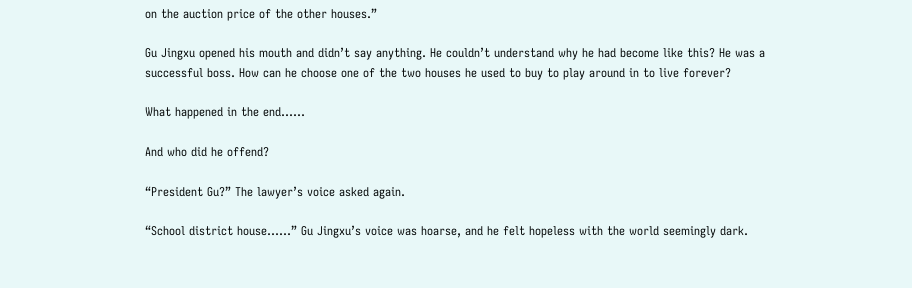on the auction price of the other houses.”

Gu Jingxu opened his mouth and didn’t say anything. He couldn’t understand why he had become like this? He was a successful boss. How can he choose one of the two houses he used to buy to play around in to live forever?

What happened in the end……

And who did he offend?

“President Gu?” The lawyer’s voice asked again.

“School district house……” Gu Jingxu’s voice was hoarse, and he felt hopeless with the world seemingly dark.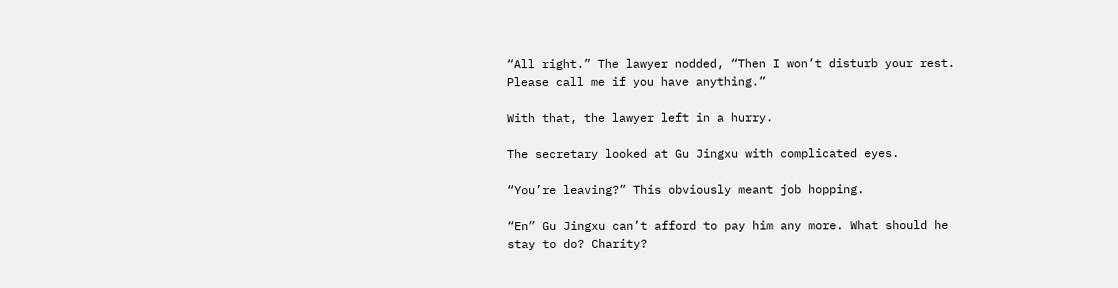“All right.” The lawyer nodded, “Then I won’t disturb your rest. Please call me if you have anything.”

With that, the lawyer left in a hurry.

The secretary looked at Gu Jingxu with complicated eyes.

“You’re leaving?” This obviously meant job hopping.

“En” Gu Jingxu can’t afford to pay him any more. What should he stay to do? Charity?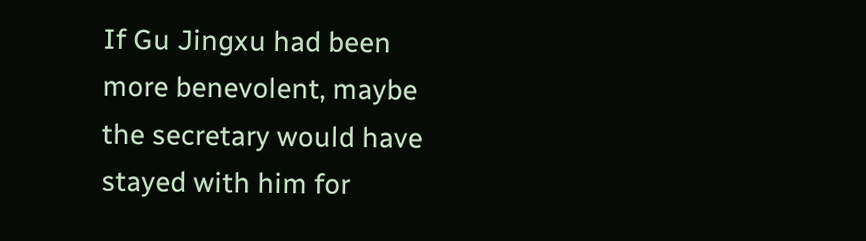If Gu Jingxu had been more benevolent, maybe the secretary would have stayed with him for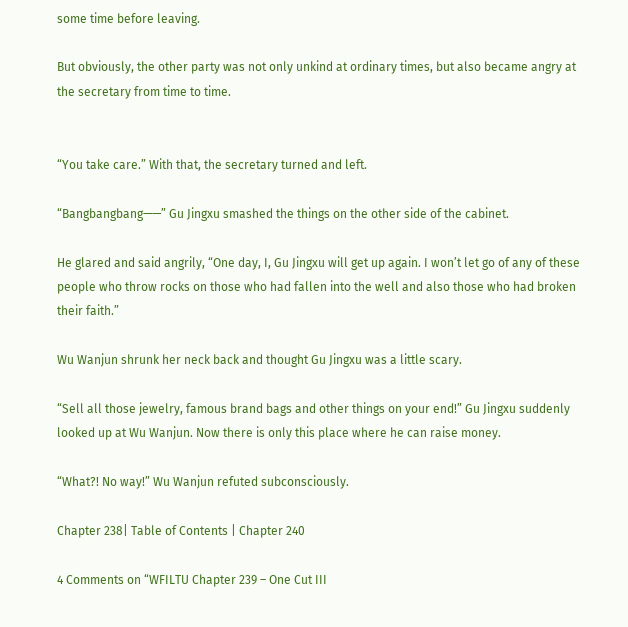some time before leaving.

But obviously, the other party was not only unkind at ordinary times, but also became angry at the secretary from time to time.


“You take care.” With that, the secretary turned and left.

“Bangbangbang——” Gu Jingxu smashed the things on the other side of the cabinet.

He glared and said angrily, “One day, I, Gu Jingxu will get up again. I won’t let go of any of these people who throw rocks on those who had fallen into the well and also those who had broken their faith.”

Wu Wanjun shrunk her neck back and thought Gu Jingxu was a little scary.

“Sell all those jewelry, famous brand bags and other things on your end!” Gu Jingxu suddenly looked up at Wu Wanjun. Now there is only this place where he can raise money.

“What?! No way!” Wu Wanjun refuted subconsciously.

Chapter 238| Table of Contents | Chapter 240

4 Comments on “WFILTU Chapter 239 – One Cut III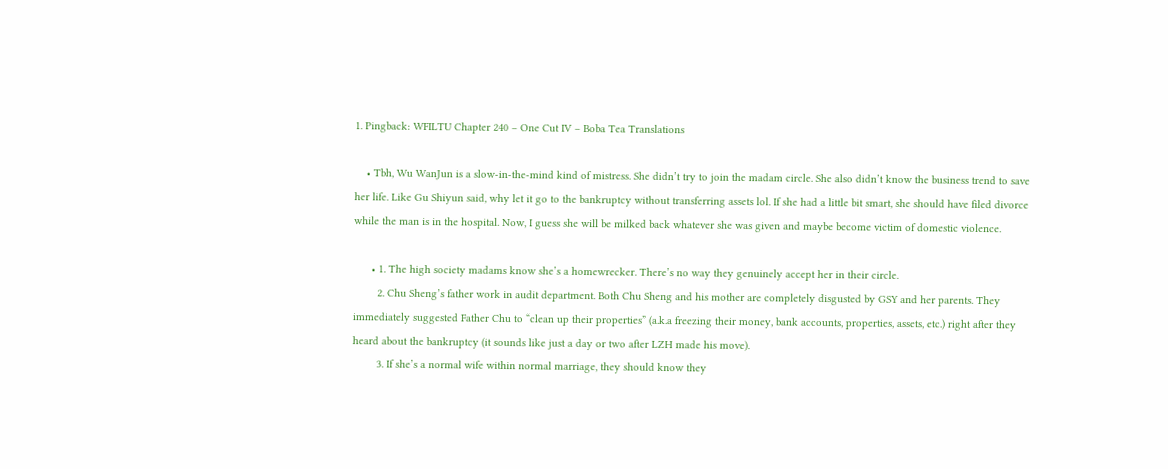1. Pingback: WFILTU Chapter 240 – One Cut IV – Boba Tea Translations

    • Tbh, Wu WanJun is a slow-in-the-mind kind of mistress. She didn’t try to join the madam circle. She also didn’t know the business trend to save her life. Like Gu Shiyun said, why let it go to the bankruptcy without transferring assets lol. If she had a little bit smart, she should have filed divorce while the man is in the hospital. Now, I guess she will be milked back whatever she was given and maybe become victim of domestic violence.

      • 1. The high society madams know she’s a homewrecker. There’s no way they genuinely accept her in their circle.
        2. Chu Sheng’s father work in audit department. Both Chu Sheng and his mother are completely disgusted by GSY and her parents. They immediately suggested Father Chu to “clean up their properties” (a.k.a freezing their money, bank accounts, properties, assets, etc.) right after they heard about the bankruptcy (it sounds like just a day or two after LZH made his move).
        3. If she’s a normal wife within normal marriage, they should know they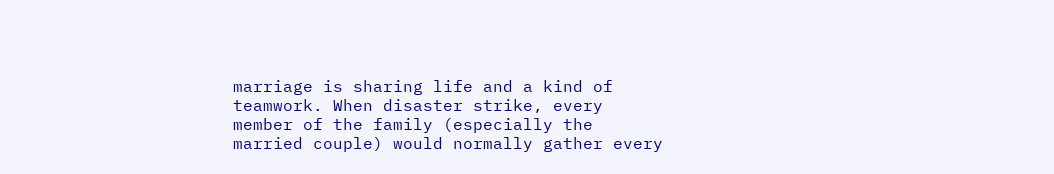marriage is sharing life and a kind of teamwork. When disaster strike, every member of the family (especially the married couple) would normally gather every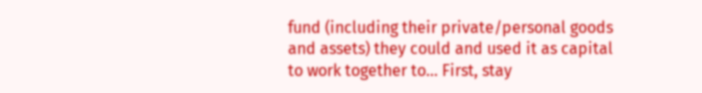fund (including their private/personal goods and assets) they could and used it as capital to work together to… First, stay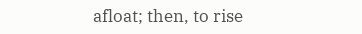afloat; then, to rise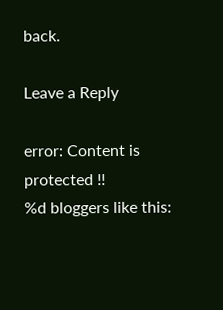back.

Leave a Reply

error: Content is protected !!
%d bloggers like this: